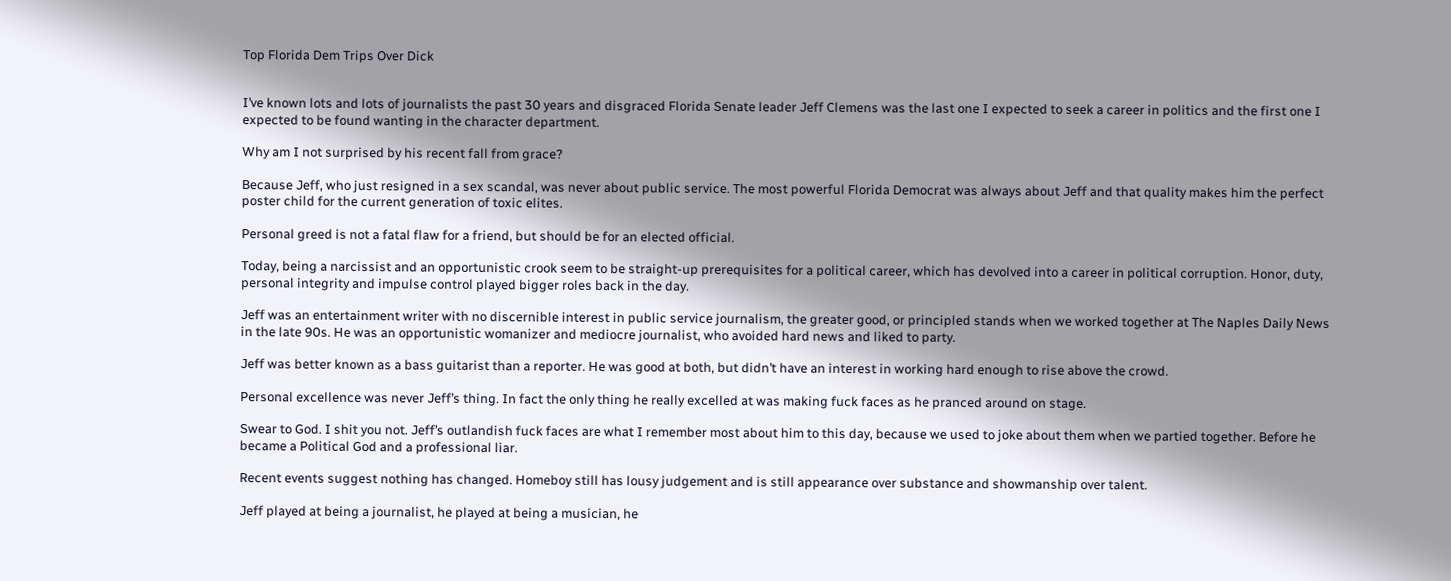Top Florida Dem Trips Over Dick


I’ve known lots and lots of journalists the past 30 years and disgraced Florida Senate leader Jeff Clemens was the last one I expected to seek a career in politics and the first one I expected to be found wanting in the character department.

Why am I not surprised by his recent fall from grace?

Because Jeff, who just resigned in a sex scandal, was never about public service. The most powerful Florida Democrat was always about Jeff and that quality makes him the perfect poster child for the current generation of toxic elites.

Personal greed is not a fatal flaw for a friend, but should be for an elected official.

Today, being a narcissist and an opportunistic crook seem to be straight-up prerequisites for a political career, which has devolved into a career in political corruption. Honor, duty, personal integrity and impulse control played bigger roles back in the day.

Jeff was an entertainment writer with no discernible interest in public service journalism, the greater good, or principled stands when we worked together at The Naples Daily News in the late 90s. He was an opportunistic womanizer and mediocre journalist, who avoided hard news and liked to party.

Jeff was better known as a bass guitarist than a reporter. He was good at both, but didn’t have an interest in working hard enough to rise above the crowd.

Personal excellence was never Jeff’s thing. In fact the only thing he really excelled at was making fuck faces as he pranced around on stage.

Swear to God. I shit you not. Jeff’s outlandish fuck faces are what I remember most about him to this day, because we used to joke about them when we partied together. Before he became a Political God and a professional liar.

Recent events suggest nothing has changed. Homeboy still has lousy judgement and is still appearance over substance and showmanship over talent.

Jeff played at being a journalist, he played at being a musician, he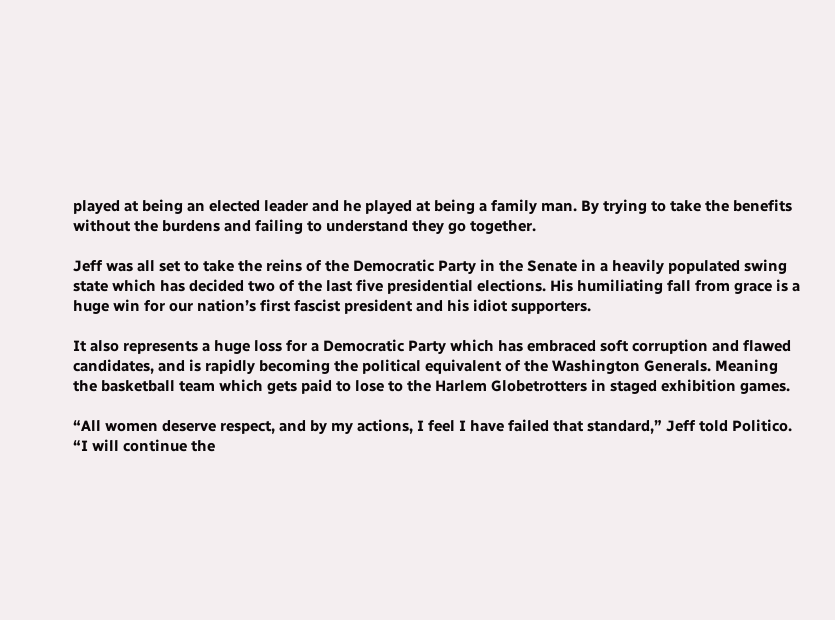played at being an elected leader and he played at being a family man. By trying to take the benefits without the burdens and failing to understand they go together.

Jeff was all set to take the reins of the Democratic Party in the Senate in a heavily populated swing state which has decided two of the last five presidential elections. His humiliating fall from grace is a huge win for our nation’s first fascist president and his idiot supporters.

It also represents a huge loss for a Democratic Party which has embraced soft corruption and flawed candidates, and is rapidly becoming the political equivalent of the Washington Generals. Meaning the basketball team which gets paid to lose to the Harlem Globetrotters in staged exhibition games.

“All women deserve respect, and by my actions, I feel I have failed that standard,” Jeff told Politico. “I will continue the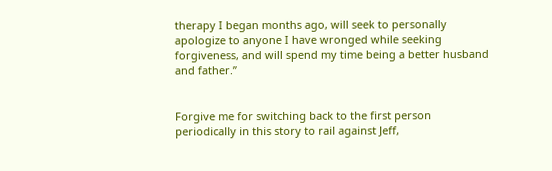therapy I began months ago, will seek to personally apologize to anyone I have wronged while seeking forgiveness, and will spend my time being a better husband and father.”


Forgive me for switching back to the first person periodically in this story to rail against Jeff,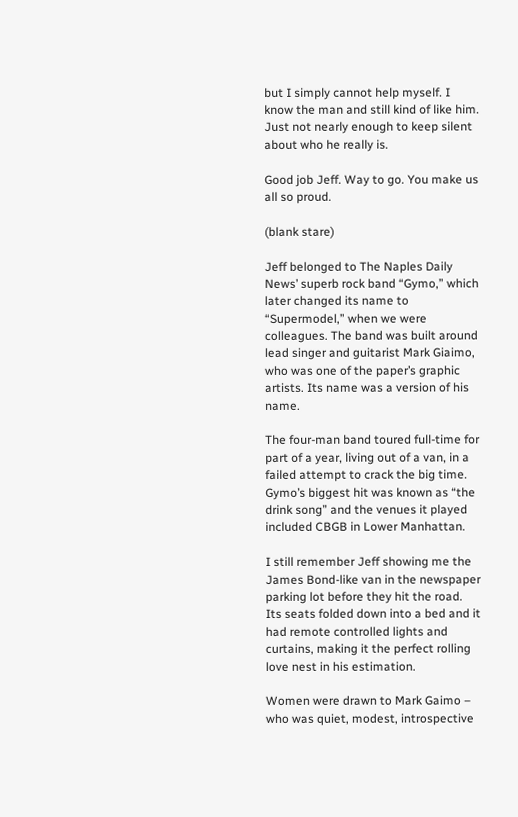but I simply cannot help myself. I know the man and still kind of like him. Just not nearly enough to keep silent about who he really is.

Good job Jeff. Way to go. You make us all so proud.

(blank stare)

Jeff belonged to The Naples Daily News’ superb rock band “Gymo,” which later changed its name to “Supermodel,” when we were colleagues. The band was built around lead singer and guitarist Mark Giaimo, who was one of the paper’s graphic artists. Its name was a version of his name.

The four-man band toured full-time for part of a year, living out of a van, in a failed attempt to crack the big time. Gymo’s biggest hit was known as “the drink song” and the venues it played included CBGB in Lower Manhattan.

I still remember Jeff showing me the James Bond-like van in the newspaper parking lot before they hit the road. Its seats folded down into a bed and it had remote controlled lights and curtains, making it the perfect rolling love nest in his estimation.

Women were drawn to Mark Gaimo – who was quiet, modest, introspective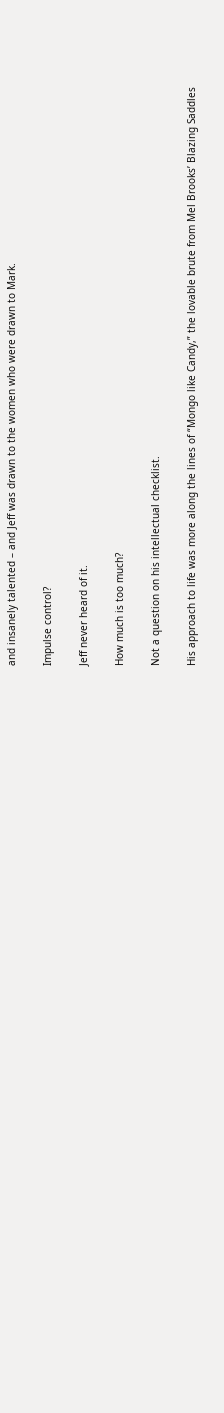and insanely talented – and Jeff was drawn to the women who were drawn to Mark.

Impulse control?

Jeff never heard of it.

How much is too much?

Not a question on his intellectual checklist.

His approach to life was more along the lines of “Mongo like Candy,” the lovable brute from Mel Brooks’ Blazing Saddles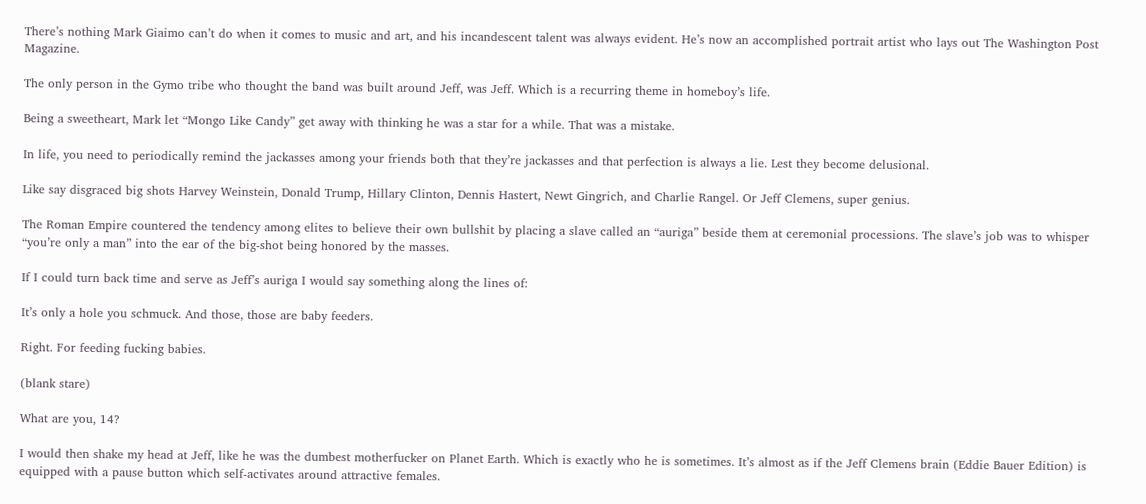There’s nothing Mark Giaimo can’t do when it comes to music and art, and his incandescent talent was always evident. He’s now an accomplished portrait artist who lays out The Washington Post Magazine.

The only person in the Gymo tribe who thought the band was built around Jeff, was Jeff. Which is a recurring theme in homeboy’s life.

Being a sweetheart, Mark let “Mongo Like Candy” get away with thinking he was a star for a while. That was a mistake.

In life, you need to periodically remind the jackasses among your friends both that they’re jackasses and that perfection is always a lie. Lest they become delusional.

Like say disgraced big shots Harvey Weinstein, Donald Trump, Hillary Clinton, Dennis Hastert, Newt Gingrich, and Charlie Rangel. Or Jeff Clemens, super genius.

The Roman Empire countered the tendency among elites to believe their own bullshit by placing a slave called an “auriga” beside them at ceremonial processions. The slave’s job was to whisper “you’re only a man” into the ear of the big-shot being honored by the masses.

If I could turn back time and serve as Jeff’s auriga I would say something along the lines of:

It’s only a hole you schmuck. And those, those are baby feeders.

Right. For feeding fucking babies.

(blank stare)

What are you, 14?

I would then shake my head at Jeff, like he was the dumbest motherfucker on Planet Earth. Which is exactly who he is sometimes. It’s almost as if the Jeff Clemens brain (Eddie Bauer Edition) is equipped with a pause button which self-activates around attractive females.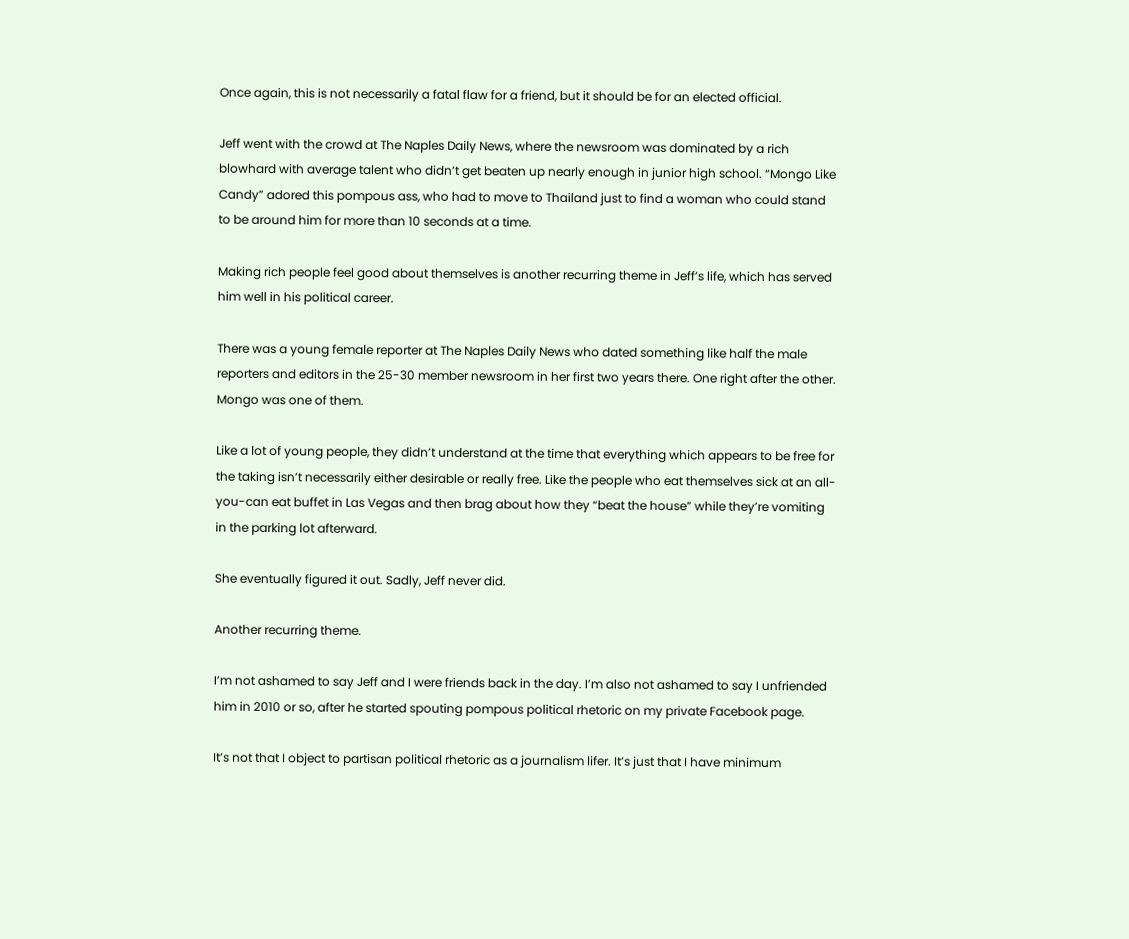Once again, this is not necessarily a fatal flaw for a friend, but it should be for an elected official.

Jeff went with the crowd at The Naples Daily News, where the newsroom was dominated by a rich blowhard with average talent who didn’t get beaten up nearly enough in junior high school. “Mongo Like Candy” adored this pompous ass, who had to move to Thailand just to find a woman who could stand to be around him for more than 10 seconds at a time.

Making rich people feel good about themselves is another recurring theme in Jeff’s life, which has served him well in his political career.

There was a young female reporter at The Naples Daily News who dated something like half the male reporters and editors in the 25-30 member newsroom in her first two years there. One right after the other. Mongo was one of them.

Like a lot of young people, they didn’t understand at the time that everything which appears to be free for the taking isn’t necessarily either desirable or really free. Like the people who eat themselves sick at an all-you-can eat buffet in Las Vegas and then brag about how they “beat the house” while they’re vomiting in the parking lot afterward.

She eventually figured it out. Sadly, Jeff never did.

Another recurring theme.

I’m not ashamed to say Jeff and I were friends back in the day. I’m also not ashamed to say I unfriended him in 2010 or so, after he started spouting pompous political rhetoric on my private Facebook page.

It’s not that I object to partisan political rhetoric as a journalism lifer. It’s just that I have minimum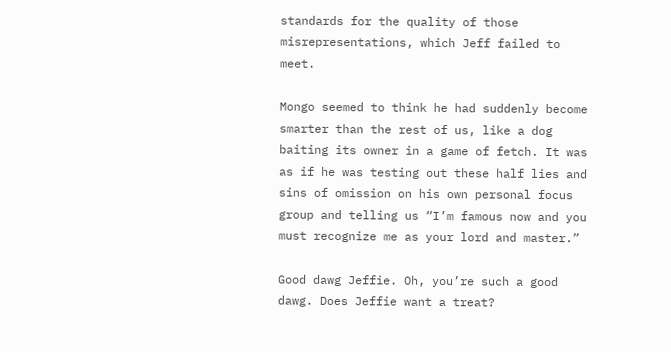standards for the quality of those misrepresentations, which Jeff failed to meet.

Mongo seemed to think he had suddenly become smarter than the rest of us, like a dog baiting its owner in a game of fetch. It was as if he was testing out these half lies and sins of omission on his own personal focus group and telling us “I’m famous now and you must recognize me as your lord and master.”

Good dawg Jeffie. Oh, you’re such a good dawg. Does Jeffie want a treat?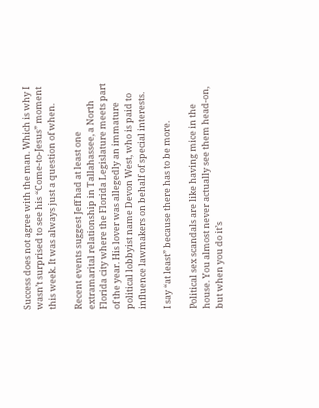Success does not agree with the man. Which is why I wasn’t surprised to see his “Come-to-Jesus” moment this week. It was always just a question of when.

Recent events suggest Jeff had at least one extramarital relationship in Tallahassee, a North Florida city where the Florida Legislature meets part of the year. His lover was allegedly an immature political lobbyist name Devon West, who is paid to influence lawmakers on behalf of special interests.

I say “at least” because there has to be more.

Political sex scandals are like having mice in the house. You almost never actually see them head-on, but when you do it’s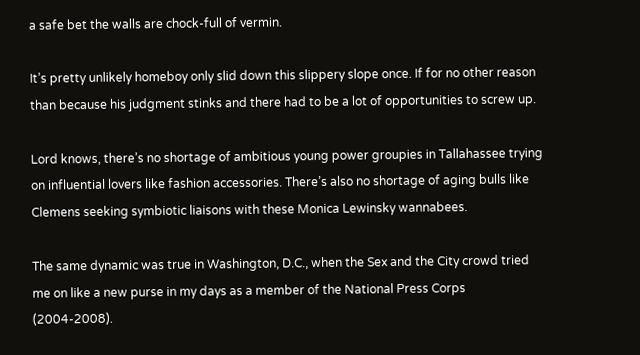a safe bet the walls are chock-full of vermin.

It’s pretty unlikely homeboy only slid down this slippery slope once. If for no other reason than because his judgment stinks and there had to be a lot of opportunities to screw up.

Lord knows, there’s no shortage of ambitious young power groupies in Tallahassee trying on influential lovers like fashion accessories. There’s also no shortage of aging bulls like Clemens seeking symbiotic liaisons with these Monica Lewinsky wannabees.

The same dynamic was true in Washington, D.C., when the Sex and the City crowd tried me on like a new purse in my days as a member of the National Press Corps (2004-2008).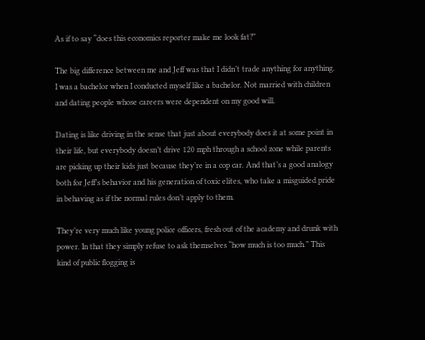As if to say “does this economics reporter make me look fat?”

The big difference between me and Jeff was that I didn’t trade anything for anything. I was a bachelor when I conducted myself like a bachelor. Not married with children and dating people whose careers were dependent on my good will.

Dating is like driving in the sense that just about everybody does it at some point in their life, but everybody doesn’t drive 120 mph through a school zone while parents are picking up their kids just because they’re in a cop car. And that’s a good analogy both for Jeff’s behavior and his generation of toxic elites, who take a misguided pride in behaving as if the normal rules don’t apply to them.

They’re very much like young police officers, fresh out of the academy and drunk with power. In that they simply refuse to ask themselves “how much is too much.” This kind of public flogging is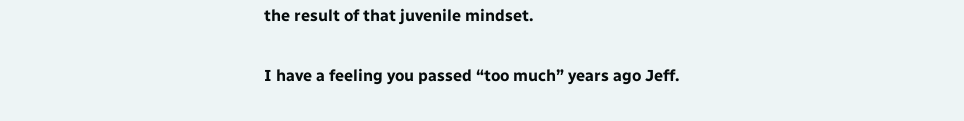the result of that juvenile mindset.

I have a feeling you passed “too much” years ago Jeff.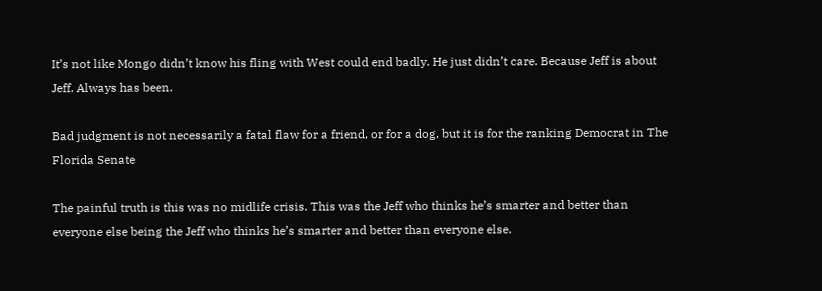It’s not like Mongo didn’t know his fling with West could end badly. He just didn’t care. Because Jeff is about Jeff. Always has been.

Bad judgment is not necessarily a fatal flaw for a friend, or for a dog, but it is for the ranking Democrat in The Florida Senate

The painful truth is this was no midlife crisis. This was the Jeff who thinks he’s smarter and better than everyone else being the Jeff who thinks he’s smarter and better than everyone else.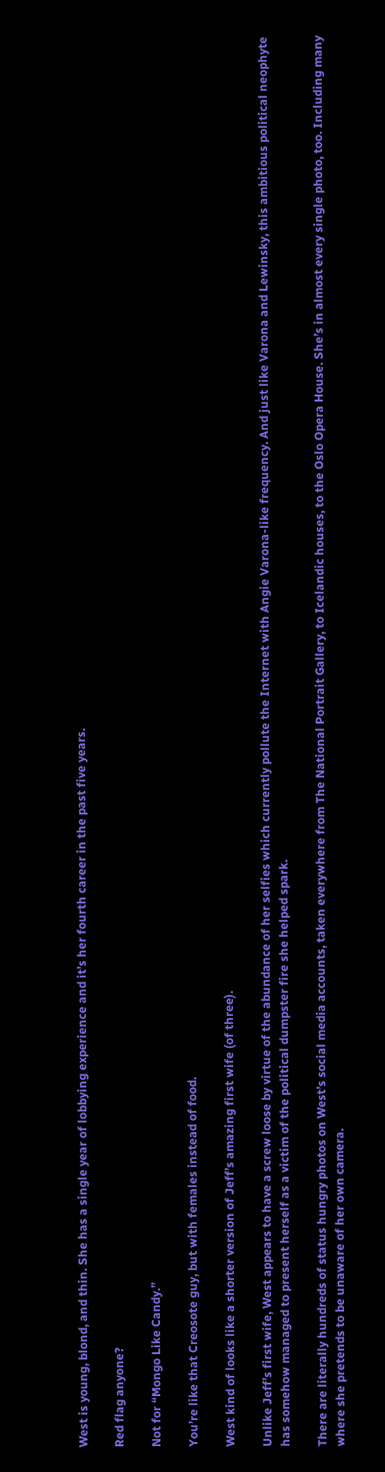West is young, blond, and thin. She has a single year of lobbying experience and it’s her fourth career in the past five years.

Red flag anyone?

Not for “Mongo Like Candy.”

You’re like that Creosote guy, but with females instead of food.

West kind of looks like a shorter version of Jeff’s amazing first wife (of three).

Unlike Jeff’s first wife, West appears to have a screw loose by virtue of the abundance of her selfies which currently pollute the Internet with Angie Varona-like frequency. And just like Varona and Lewinsky, this ambitious political neophyte has somehow managed to present herself as a victim of the political dumpster fire she helped spark.

There are literally hundreds of status hungry photos on West’s social media accounts, taken everywhere from The National Portrait Gallery, to Icelandic houses, to the Oslo Opera House. She’s in almost every single photo, too. Including many where she pretends to be unaware of her own camera.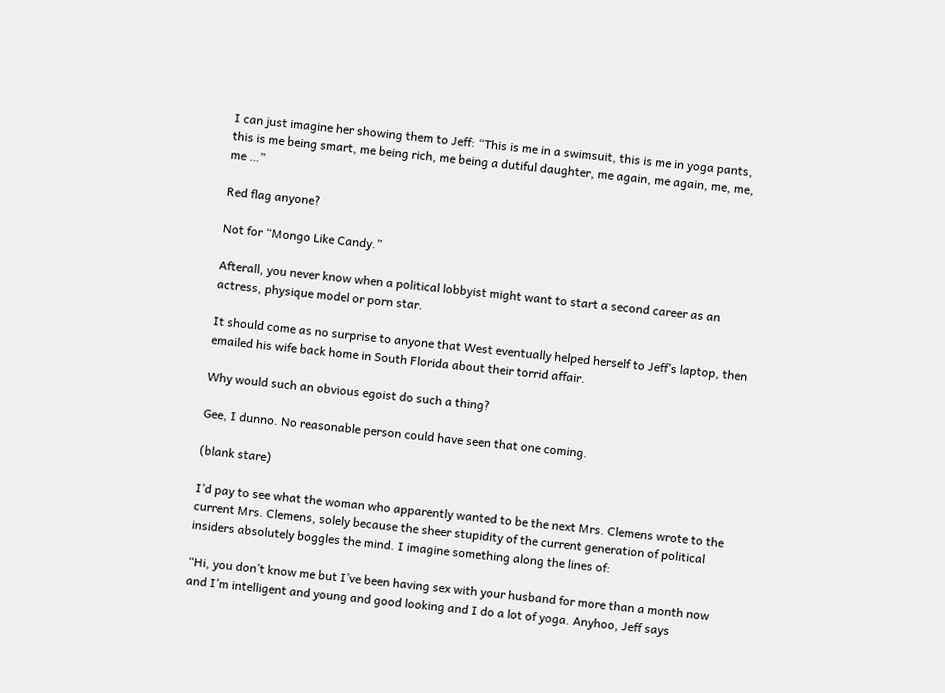I can just imagine her showing them to Jeff: “This is me in a swimsuit, this is me in yoga pants, this is me being smart, me being rich, me being a dutiful daughter, me again, me again, me, me, me …”

Red flag anyone?

Not for “Mongo Like Candy.”

Afterall, you never know when a political lobbyist might want to start a second career as an actress, physique model or porn star.

It should come as no surprise to anyone that West eventually helped herself to Jeff’s laptop, then emailed his wife back home in South Florida about their torrid affair.

Why would such an obvious egoist do such a thing?

Gee, I dunno. No reasonable person could have seen that one coming.

(blank stare)

I’d pay to see what the woman who apparently wanted to be the next Mrs. Clemens wrote to the current Mrs. Clemens, solely because the sheer stupidity of the current generation of political insiders absolutely boggles the mind. I imagine something along the lines of:

“Hi, you don’t know me but I’ve been having sex with your husband for more than a month now and I’m intelligent and young and good looking and I do a lot of yoga. Anyhoo, Jeff says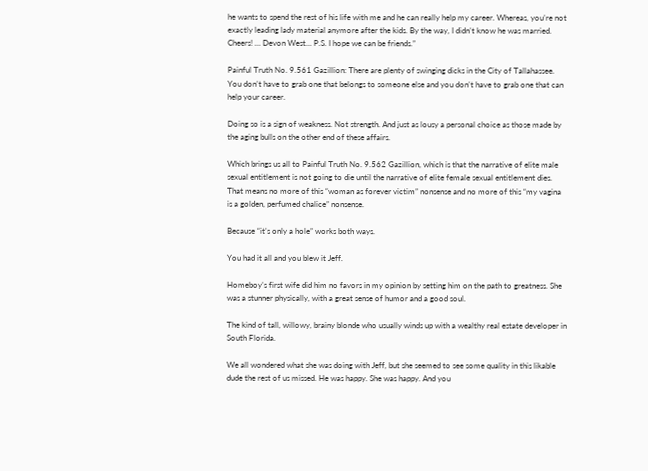he wants to spend the rest of his life with me and he can really help my career. Whereas, you’re not exactly leading lady material anymore after the kids. By the way, I didn’t know he was married. Cheers! … Devon West… P.S. I hope we can be friends.”

Painful Truth No. 9.561 Gazillion: There are plenty of swinging dicks in the City of Tallahassee. You don’t have to grab one that belongs to someone else and you don’t have to grab one that can help your career.

Doing so is a sign of weakness. Not strength. And just as lousy a personal choice as those made by the aging bulls on the other end of these affairs.

Which brings us all to Painful Truth No. 9.562 Gazillion, which is that the narrative of elite male sexual entitlement is not going to die until the narrative of elite female sexual entitlement dies. That means no more of this “woman as forever victim” nonsense and no more of this “my vagina is a golden, perfumed chalice” nonsense.

Because “it’s only a hole” works both ways.

You had it all and you blew it Jeff.

Homeboy’s first wife did him no favors in my opinion by setting him on the path to greatness. She was a stunner physically, with a great sense of humor and a good soul.

The kind of tall, willowy, brainy blonde who usually winds up with a wealthy real estate developer in South Florida.

We all wondered what she was doing with Jeff, but she seemed to see some quality in this likable dude the rest of us missed. He was happy. She was happy. And you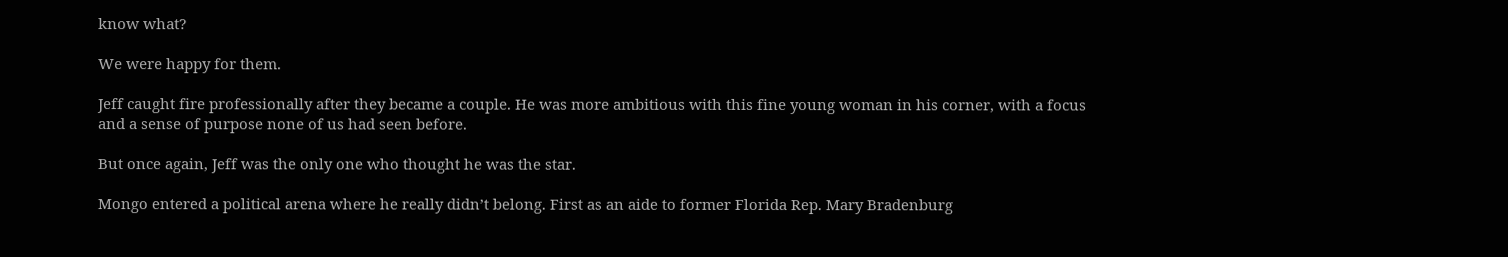know what?

We were happy for them.

Jeff caught fire professionally after they became a couple. He was more ambitious with this fine young woman in his corner, with a focus and a sense of purpose none of us had seen before.

But once again, Jeff was the only one who thought he was the star.

Mongo entered a political arena where he really didn’t belong. First as an aide to former Florida Rep. Mary Bradenburg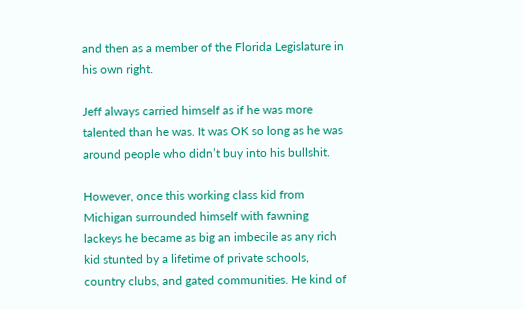and then as a member of the Florida Legislature in his own right.

Jeff always carried himself as if he was more talented than he was. It was OK so long as he was around people who didn’t buy into his bullshit.

However, once this working class kid from Michigan surrounded himself with fawning lackeys he became as big an imbecile as any rich kid stunted by a lifetime of private schools, country clubs, and gated communities. He kind of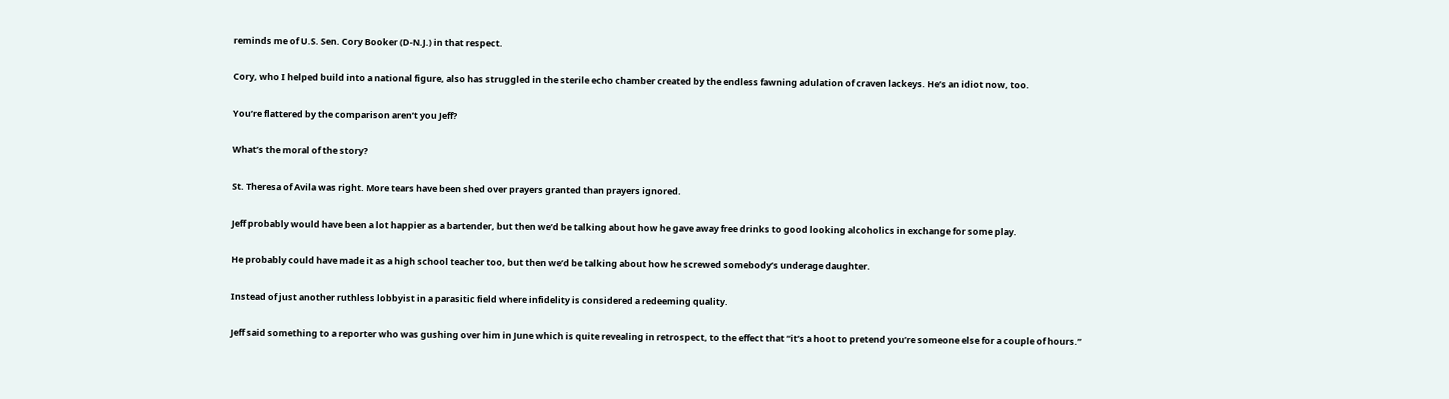reminds me of U.S. Sen. Cory Booker (D-N.J.) in that respect.

Cory, who I helped build into a national figure, also has struggled in the sterile echo chamber created by the endless fawning adulation of craven lackeys. He’s an idiot now, too.

You’re flattered by the comparison aren’t you Jeff?

What’s the moral of the story?

St. Theresa of Avila was right. More tears have been shed over prayers granted than prayers ignored.

Jeff probably would have been a lot happier as a bartender, but then we’d be talking about how he gave away free drinks to good looking alcoholics in exchange for some play.

He probably could have made it as a high school teacher too, but then we’d be talking about how he screwed somebody’s underage daughter.

Instead of just another ruthless lobbyist in a parasitic field where infidelity is considered a redeeming quality.

Jeff said something to a reporter who was gushing over him in June which is quite revealing in retrospect, to the effect that “it’s a hoot to pretend you’re someone else for a couple of hours.”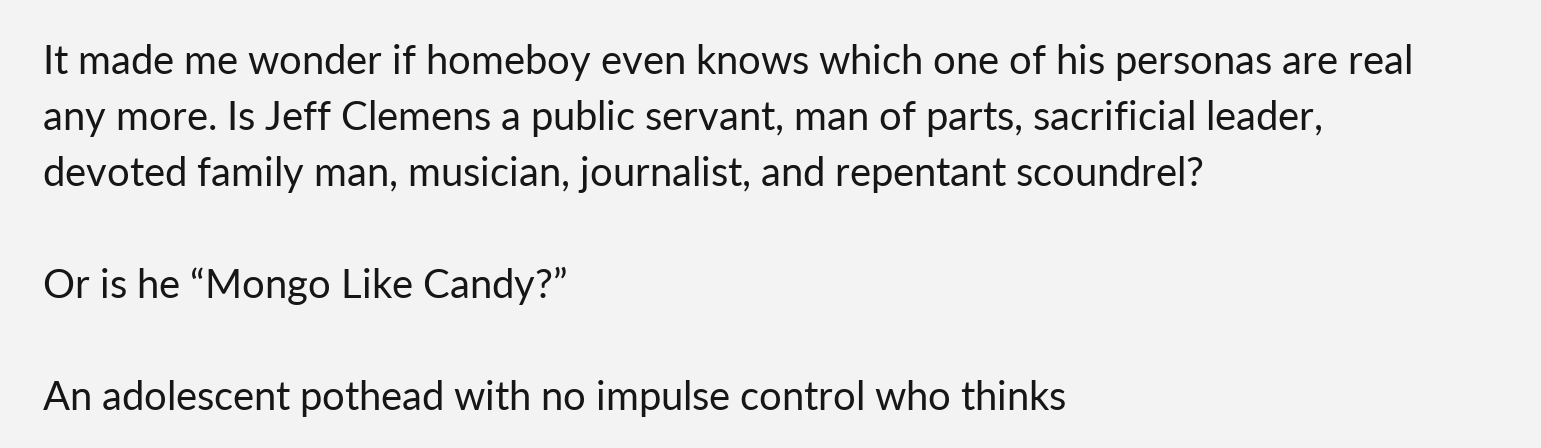It made me wonder if homeboy even knows which one of his personas are real any more. Is Jeff Clemens a public servant, man of parts, sacrificial leader, devoted family man, musician, journalist, and repentant scoundrel?

Or is he “Mongo Like Candy?”

An adolescent pothead with no impulse control who thinks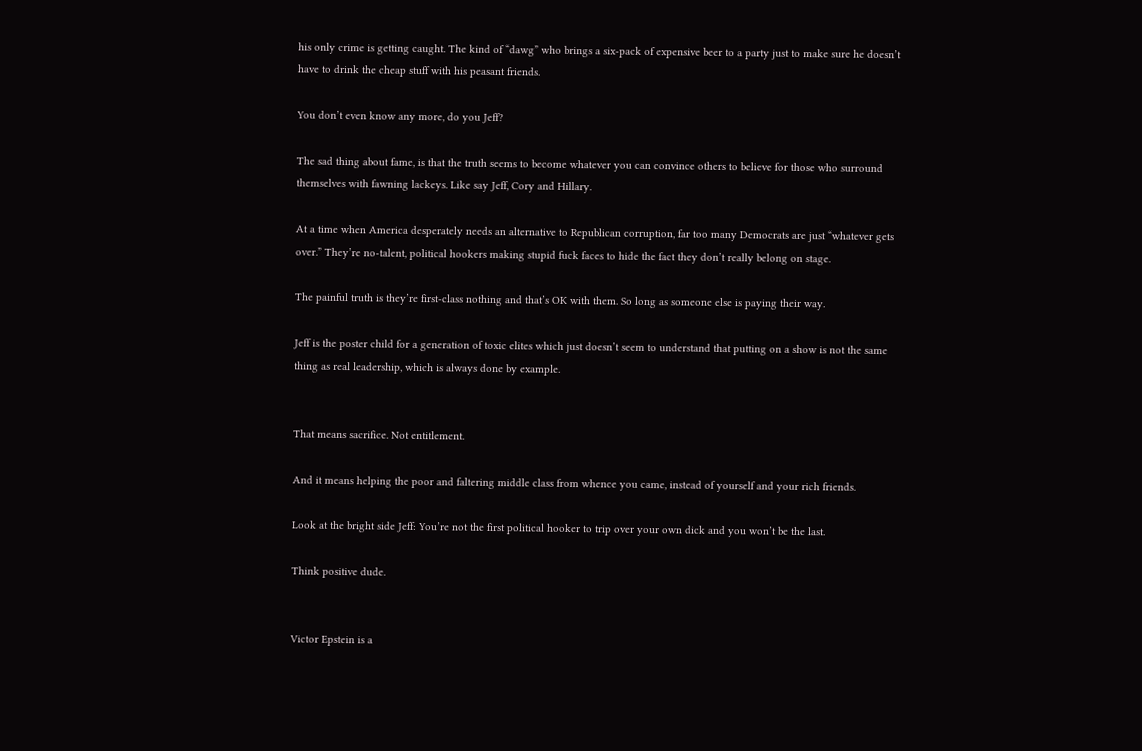his only crime is getting caught. The kind of “dawg” who brings a six-pack of expensive beer to a party just to make sure he doesn’t have to drink the cheap stuff with his peasant friends.

You don’t even know any more, do you Jeff?

The sad thing about fame, is that the truth seems to become whatever you can convince others to believe for those who surround themselves with fawning lackeys. Like say Jeff, Cory and Hillary.

At a time when America desperately needs an alternative to Republican corruption, far too many Democrats are just “whatever gets over.” They’re no-talent, political hookers making stupid fuck faces to hide the fact they don’t really belong on stage.

The painful truth is they’re first-class nothing and that’s OK with them. So long as someone else is paying their way.

Jeff is the poster child for a generation of toxic elites which just doesn’t seem to understand that putting on a show is not the same thing as real leadership, which is always done by example.


That means sacrifice. Not entitlement.

And it means helping the poor and faltering middle class from whence you came, instead of yourself and your rich friends.

Look at the bright side Jeff: You’re not the first political hooker to trip over your own dick and you won’t be the last.

Think positive dude.


Victor Epstein is a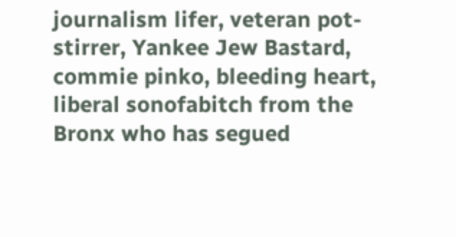journalism lifer, veteran pot-stirrer, Yankee Jew Bastard, commie pinko, bleeding heart, liberal sonofabitch from the Bronx who has segued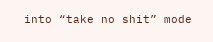into “take no shit” mode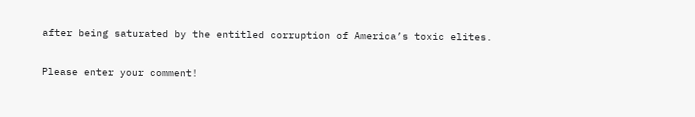after being saturated by the entitled corruption of America’s toxic elites.


Please enter your comment!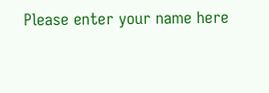Please enter your name here